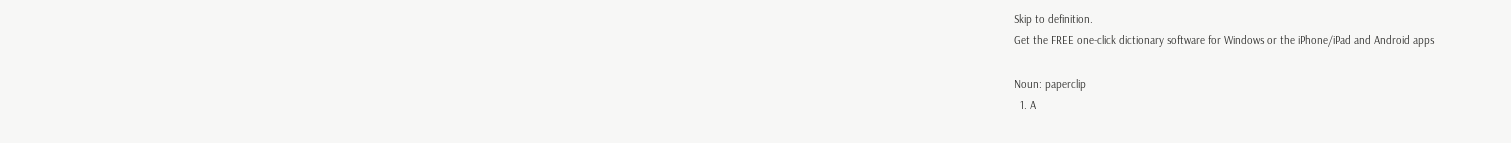Skip to definition.
Get the FREE one-click dictionary software for Windows or the iPhone/iPad and Android apps

Noun: paperclip
  1. A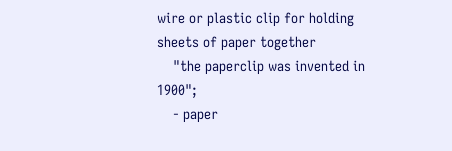wire or plastic clip for holding sheets of paper together
    "the paperclip was invented in 1900";
    - paper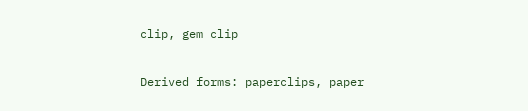clip, gem clip

Derived forms: paperclips, paper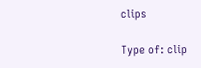clips

Type of: clip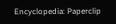Encyclopedia: Paperclip